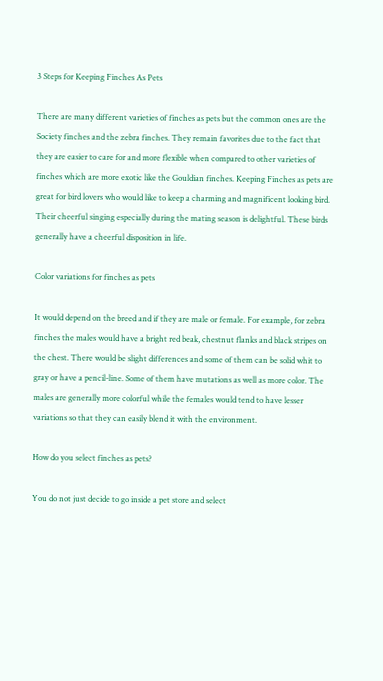3 Steps for Keeping Finches As Pets

There are many different varieties of finches as pets but the common ones are the Society finches and the zebra finches. They remain favorites due to the fact that they are easier to care for and more flexible when compared to other varieties of finches which are more exotic like the Gouldian finches. Keeping Finches as pets are great for bird lovers who would like to keep a charming and magnificent looking bird. Their cheerful singing especially during the mating season is delightful. These birds generally have a cheerful disposition in life.

Color variations for finches as pets

It would depend on the breed and if they are male or female. For example, for zebra finches the males would have a bright red beak, chestnut flanks and black stripes on the chest. There would be slight differences and some of them can be solid whit to gray or have a pencil-line. Some of them have mutations as well as more color. The males are generally more colorful while the females would tend to have lesser variations so that they can easily blend it with the environment.

How do you select finches as pets?

You do not just decide to go inside a pet store and select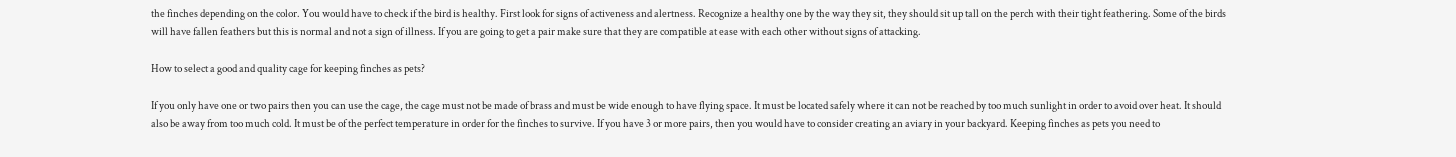the finches depending on the color. You would have to check if the bird is healthy. First look for signs of activeness and alertness. Recognize a healthy one by the way they sit, they should sit up tall on the perch with their tight feathering. Some of the birds will have fallen feathers but this is normal and not a sign of illness. If you are going to get a pair make sure that they are compatible at ease with each other without signs of attacking.

How to select a good and quality cage for keeping finches as pets?

If you only have one or two pairs then you can use the cage, the cage must not be made of brass and must be wide enough to have flying space. It must be located safely where it can not be reached by too much sunlight in order to avoid over heat. It should also be away from too much cold. It must be of the perfect temperature in order for the finches to survive. If you have 3 or more pairs, then you would have to consider creating an aviary in your backyard. Keeping finches as pets you need to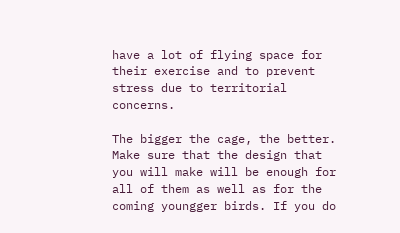have a lot of flying space for their exercise and to prevent stress due to territorial concerns.

The bigger the cage, the better. Make sure that the design that you will make will be enough for all of them as well as for the coming youngger birds. If you do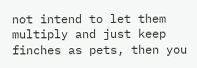not intend to let them multiply and just keep finches as pets, then you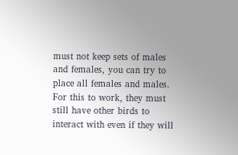must not keep sets of males and females, you can try to place all females and males. For this to work, they must still have other birds to interact with even if they will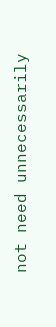not need unnecessarily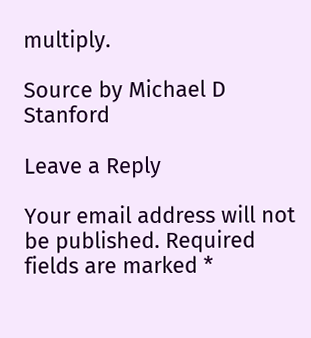multiply.

Source by Michael D Stanford

Leave a Reply

Your email address will not be published. Required fields are marked *